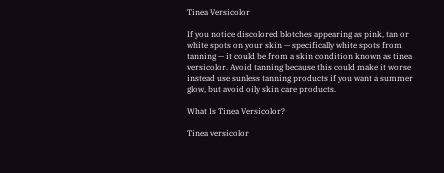Tinea Versicolor

If you notice discolored blotches appearing as pink, tan or white spots on your skin — specifically white spots from tanning — it could be from a skin condition known as tinea versicolor. Avoid tanning because this could make it worse instead use sunless tanning products if you want a summer glow, but avoid oily skin care products.

What Is Tinea Versicolor?

Tinea versicolor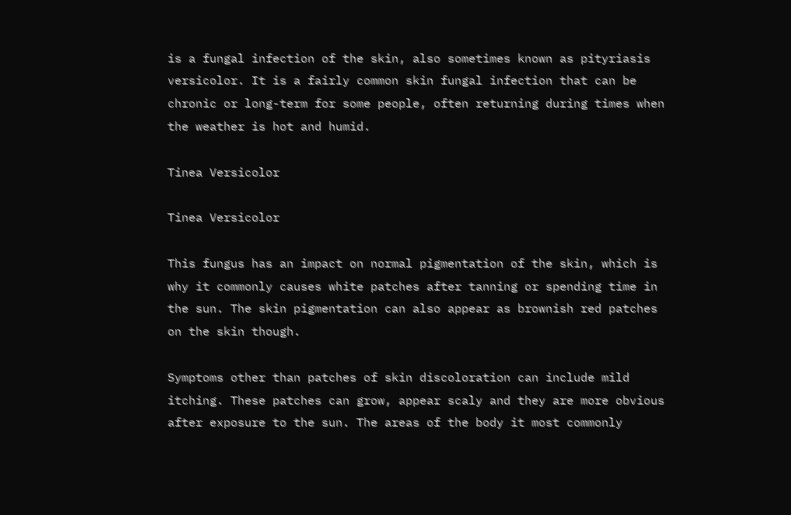is a fungal infection of the skin, also sometimes known as pityriasis versicolor. It is a fairly common skin fungal infection that can be chronic or long-term for some people, often returning during times when the weather is hot and humid.

Tinea Versicolor

Tinea Versicolor

This fungus has an impact on normal pigmentation of the skin, which is why it commonly causes white patches after tanning or spending time in the sun. The skin pigmentation can also appear as brownish red patches on the skin though.

Symptoms other than patches of skin discoloration can include mild itching. These patches can grow, appear scaly and they are more obvious after exposure to the sun. The areas of the body it most commonly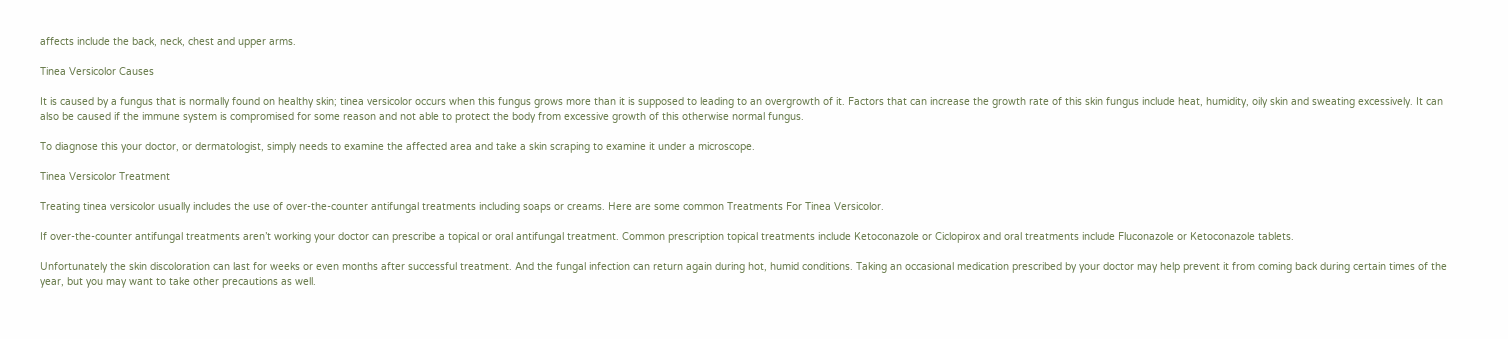affects include the back, neck, chest and upper arms.

Tinea Versicolor Causes

It is caused by a fungus that is normally found on healthy skin; tinea versicolor occurs when this fungus grows more than it is supposed to leading to an overgrowth of it. Factors that can increase the growth rate of this skin fungus include heat, humidity, oily skin and sweating excessively. It can also be caused if the immune system is compromised for some reason and not able to protect the body from excessive growth of this otherwise normal fungus.

To diagnose this your doctor, or dermatologist, simply needs to examine the affected area and take a skin scraping to examine it under a microscope.

Tinea Versicolor Treatment

Treating tinea versicolor usually includes the use of over-the-counter antifungal treatments including soaps or creams. Here are some common Treatments For Tinea Versicolor.

If over-the-counter antifungal treatments aren’t working your doctor can prescribe a topical or oral antifungal treatment. Common prescription topical treatments include Ketoconazole or Ciclopirox and oral treatments include Fluconazole or Ketoconazole tablets.

Unfortunately the skin discoloration can last for weeks or even months after successful treatment. And the fungal infection can return again during hot, humid conditions. Taking an occasional medication prescribed by your doctor may help prevent it from coming back during certain times of the year, but you may want to take other precautions as well.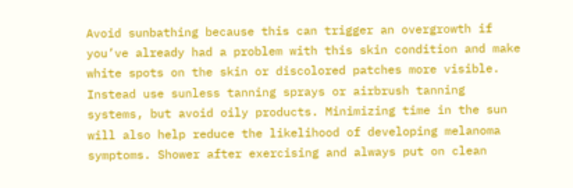Avoid sunbathing because this can trigger an overgrowth if you’ve already had a problem with this skin condition and make white spots on the skin or discolored patches more visible. Instead use sunless tanning sprays or airbrush tanning systems, but avoid oily products. Minimizing time in the sun will also help reduce the likelihood of developing melanoma symptoms. Shower after exercising and always put on clean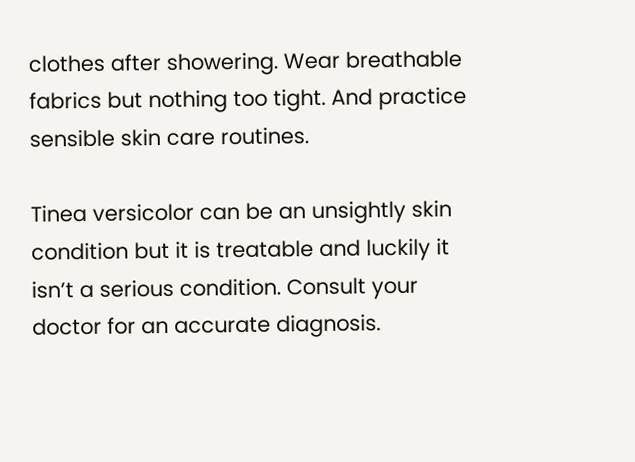clothes after showering. Wear breathable fabrics but nothing too tight. And practice sensible skin care routines.

Tinea versicolor can be an unsightly skin condition but it is treatable and luckily it isn’t a serious condition. Consult your doctor for an accurate diagnosis.